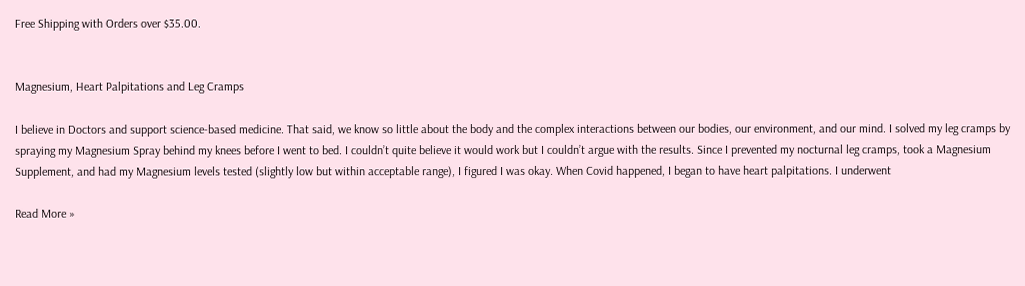Free Shipping with Orders over $35.00.


Magnesium, Heart Palpitations and Leg Cramps

I believe in Doctors and support science-based medicine. That said, we know so little about the body and the complex interactions between our bodies, our environment, and our mind. I solved my leg cramps by spraying my Magnesium Spray behind my knees before I went to bed. I couldn’t quite believe it would work but I couldn’t argue with the results. Since I prevented my nocturnal leg cramps, took a Magnesium Supplement, and had my Magnesium levels tested (slightly low but within acceptable range), I figured I was okay. When Covid happened, I began to have heart palpitations. I underwent

Read More »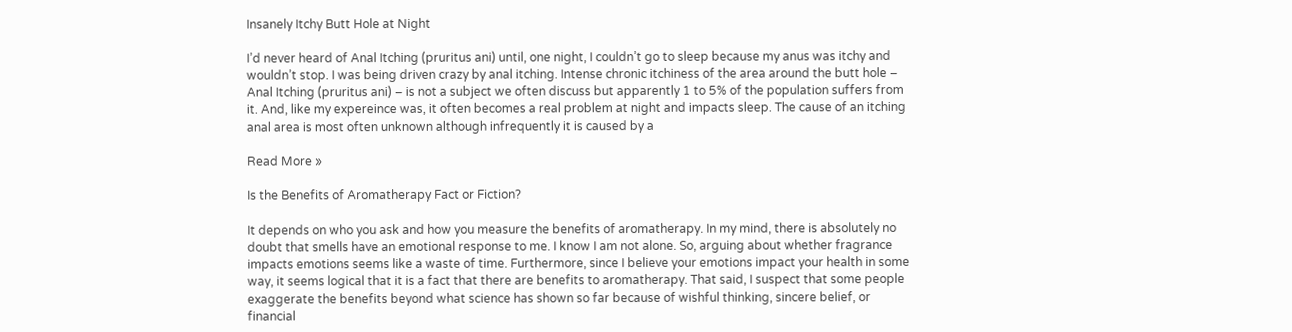Insanely Itchy Butt Hole at Night

I’d never heard of Anal Itching (pruritus ani) until, one night, I couldn’t go to sleep because my anus was itchy and wouldn’t stop. I was being driven crazy by anal itching. Intense chronic itchiness of the area around the butt hole – Anal Itching (pruritus ani) – is not a subject we often discuss but apparently 1 to 5% of the population suffers from it. And, like my expereince was, it often becomes a real problem at night and impacts sleep. The cause of an itching anal area is most often unknown although infrequently it is caused by a

Read More »

Is the Benefits of Aromatherapy Fact or Fiction?

It depends on who you ask and how you measure the benefits of aromatherapy. In my mind, there is absolutely no doubt that smells have an emotional response to me. I know I am not alone. So, arguing about whether fragrance impacts emotions seems like a waste of time. Furthermore, since I believe your emotions impact your health in some way, it seems logical that it is a fact that there are benefits to aromatherapy. That said, I suspect that some people exaggerate the benefits beyond what science has shown so far because of wishful thinking, sincere belief, or financial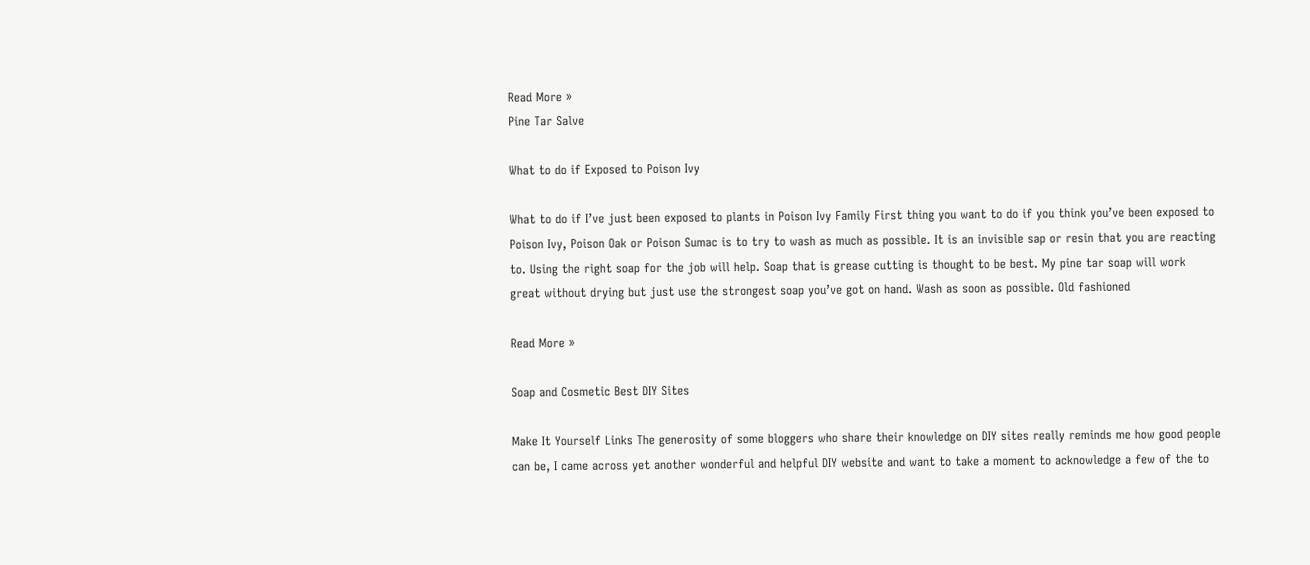Read More »
Pine Tar Salve

What to do if Exposed to Poison Ivy

What to do if I’ve just been exposed to plants in Poison Ivy Family First thing you want to do if you think you’ve been exposed to Poison Ivy, Poison Oak or Poison Sumac is to try to wash as much as possible. It is an invisible sap or resin that you are reacting to. Using the right soap for the job will help. Soap that is grease cutting is thought to be best. My pine tar soap will work great without drying but just use the strongest soap you’ve got on hand. Wash as soon as possible. Old fashioned

Read More »

Soap and Cosmetic Best DIY Sites

Make It Yourself Links The generosity of some bloggers who share their knowledge on DIY sites really reminds me how good people can be, I came across yet another wonderful and helpful DIY website and want to take a moment to acknowledge a few of the to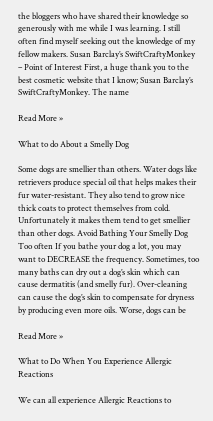the bloggers who have shared their knowledge so generously with me while I was learning. I still often find myself seeking out the knowledge of my fellow makers. Susan Barclay’s SwiftCraftyMonkey – Point of Interest First, a huge thank you to the best cosmetic website that I know; Susan Barclay’s SwiftCraftyMonkey. The name

Read More »

What to do About a Smelly Dog

Some dogs are smellier than others. Water dogs like retrievers produce special oil that helps makes their fur water-resistant. They also tend to grow nice thick coats to protect themselves from cold. Unfortunately it makes them tend to get smellier than other dogs. Avoid Bathing Your Smelly Dog Too often If you bathe your dog a lot, you may want to DECREASE the frequency. Sometimes, too many baths can dry out a dog’s skin which can cause dermatitis (and smelly fur). Over-cleaning can cause the dog’s skin to compensate for dryness by producing even more oils. Worse, dogs can be

Read More »

What to Do When You Experience Allergic Reactions

We can all experience Allergic Reactions to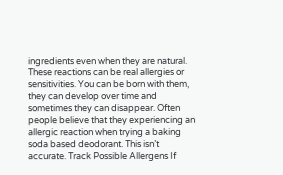ingredients even when they are natural. These reactions can be real allergies or sensitivities. You can be born with them, they can develop over time and sometimes they can disappear. Often people believe that they experiencing an allergic reaction when trying a baking soda based deodorant. This isn’t accurate. Track Possible Allergens If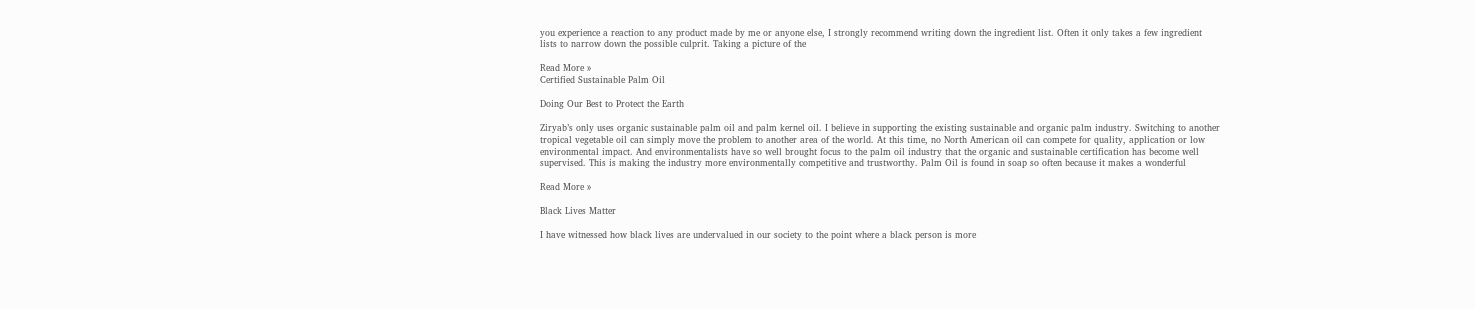you experience a reaction to any product made by me or anyone else, I strongly recommend writing down the ingredient list. Often it only takes a few ingredient lists to narrow down the possible culprit. Taking a picture of the

Read More »
Certified Sustainable Palm Oil

Doing Our Best to Protect the Earth

Ziryab’s only uses organic sustainable palm oil and palm kernel oil. I believe in supporting the existing sustainable and organic palm industry. Switching to another tropical vegetable oil can simply move the problem to another area of the world. At this time, no North American oil can compete for quality, application or low environmental impact. And environmentalists have so well brought focus to the palm oil industry that the organic and sustainable certification has become well supervised. This is making the industry more environmentally competitive and trustworthy. Palm Oil is found in soap so often because it makes a wonderful

Read More »

Black Lives Matter

I have witnessed how black lives are undervalued in our society to the point where a black person is more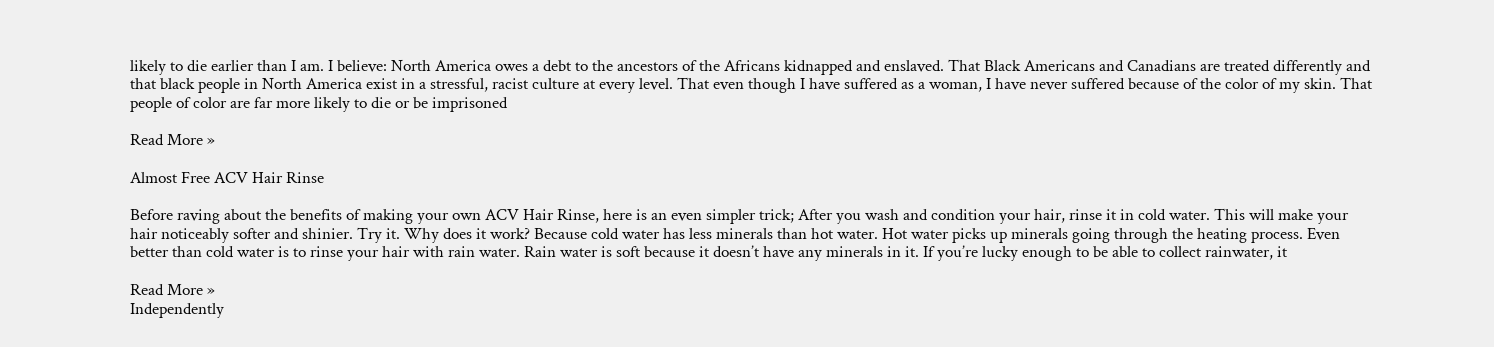likely to die earlier than I am. I believe: North America owes a debt to the ancestors of the Africans kidnapped and enslaved. That Black Americans and Canadians are treated differently and that black people in North America exist in a stressful, racist culture at every level. That even though I have suffered as a woman, I have never suffered because of the color of my skin. That people of color are far more likely to die or be imprisoned

Read More »

Almost Free ACV Hair Rinse

Before raving about the benefits of making your own ACV Hair Rinse, here is an even simpler trick; After you wash and condition your hair, rinse it in cold water. This will make your hair noticeably softer and shinier. Try it. Why does it work? Because cold water has less minerals than hot water. Hot water picks up minerals going through the heating process. Even better than cold water is to rinse your hair with rain water. Rain water is soft because it doesn’t have any minerals in it. If you’re lucky enough to be able to collect rainwater, it

Read More »
Independently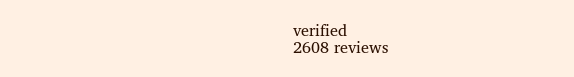verified
2608 reviews